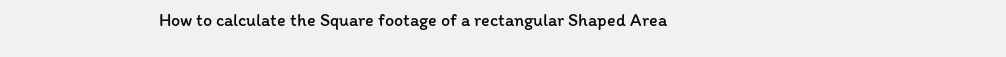How to calculate the Square footage of a rectangular Shaped Area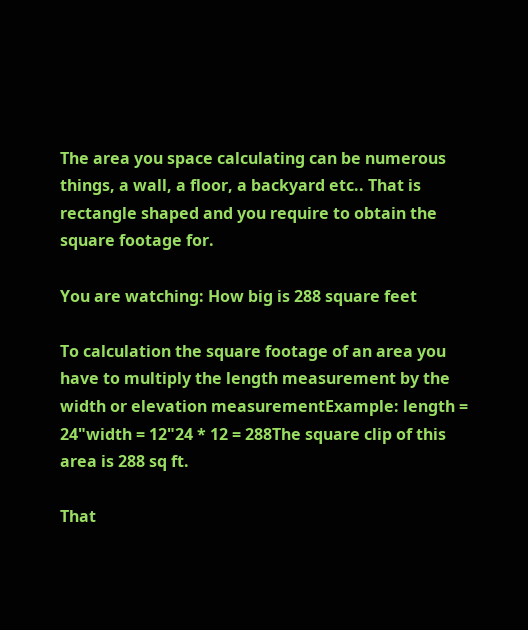The area you space calculating can be numerous things, a wall, a floor, a backyard etc.. That is rectangle shaped and you require to obtain the square footage for.

You are watching: How big is 288 square feet

To calculation the square footage of an area you have to multiply the length measurement by the width or elevation measurementExample: length = 24"width = 12"24 * 12 = 288The square clip of this area is 288 sq ft.

That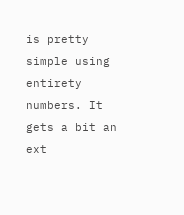is pretty simple using entirety numbers. It gets a bit an ext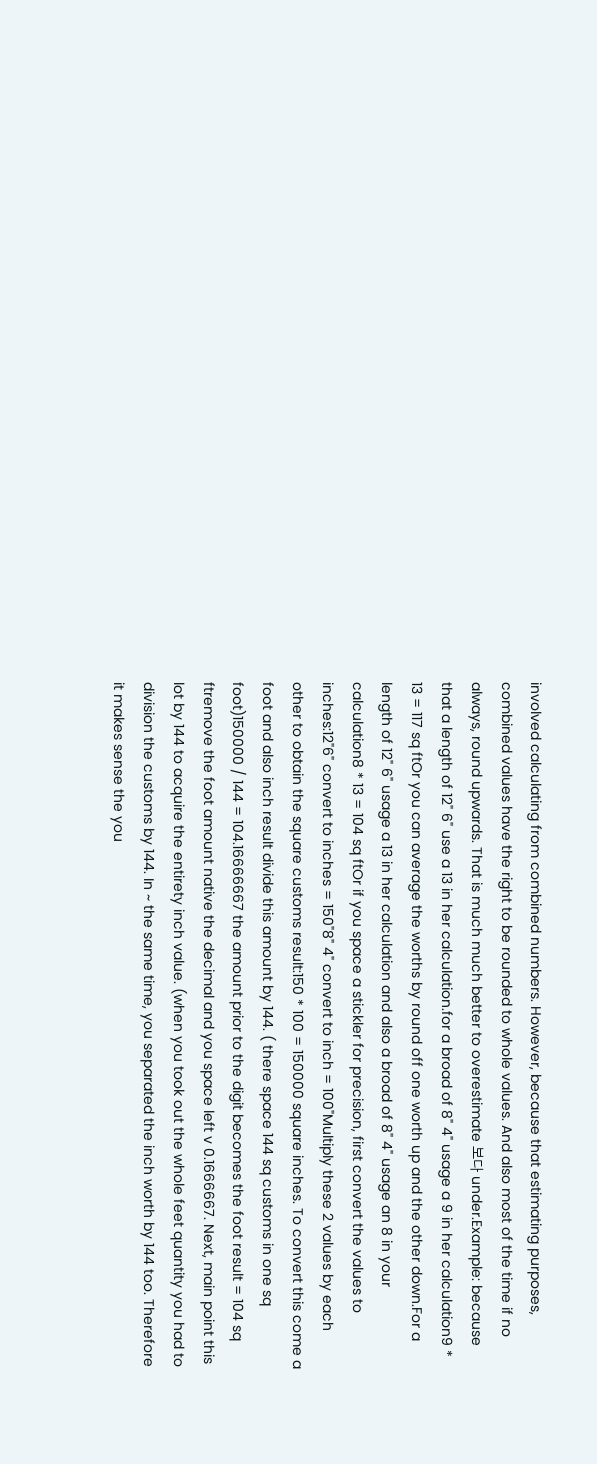involved calculating from combined numbers. However, because that estimating purposes, combined values have the right to be rounded to whole values. And also most of the time if no always, round upwards. That is much much better to overestimate 보다 under.Example: because that a length of 12" 6" use a 13 in her calculation.for a broad of 8" 4" usage a 9 in her calculation9 * 13 = 117 sq ftOr you can average the worths by round off one worth up and the other down.For a length of 12" 6" usage a 13 in her calculation and also a broad of 8" 4" usage an 8 in your calculation8 * 13 = 104 sq ftOr if you space a stickler for precision, first convert the values to inches:12"6" convert to inches = 150"8" 4" convert to inch = 100"Multiply these 2 values by each other to obtain the square customs result:150 * 100 = 150000 square inches. To convert this come a foot and also inch result divide this amount by 144. ( there space 144 sq customs in one sq foot)150000 / 144 = 104.16666667 the amount prior to the digit becomes the foot result = 104 sq ftremove the foot amount native the decimal and you space left v 0.1666667. Next, main point this lot by 144 to acquire the entirety inch value. (when you took out the whole feet quantity you had to division the customs by 144. In ~ the same time, you separated the inch worth by 144 too. Therefore it makes sense the you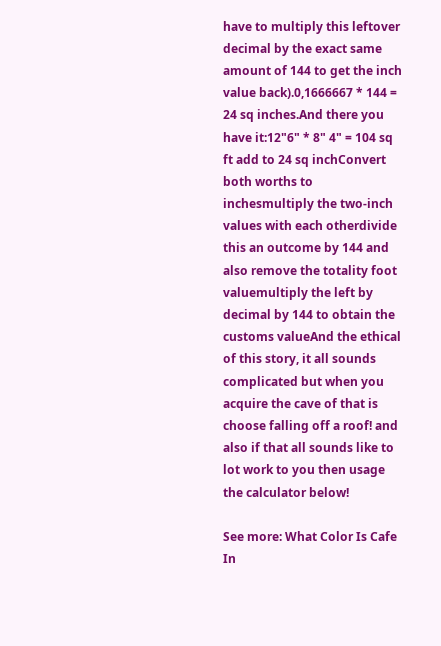have to multiply this leftover decimal by the exact same amount of 144 to get the inch value back).0,1666667 * 144 = 24 sq inches.And there you have it:12"6" * 8" 4" = 104 sq ft add to 24 sq inchConvert both worths to inchesmultiply the two-inch values with each otherdivide this an outcome by 144 and also remove the totality foot valuemultiply the left by decimal by 144 to obtain the customs valueAnd the ethical of this story, it all sounds complicated but when you acquire the cave of that is choose falling off a roof! and also if that all sounds like to lot work to you then usage the calculator below!

See more: What Color Is Cafe In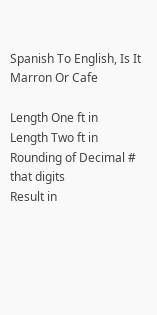Spanish To English, Is It Marron Or Cafe

Length One ft in
Length Two ft in
Rounding of Decimal # that digits
Result in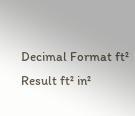Decimal Format ft²
Result ft² in²